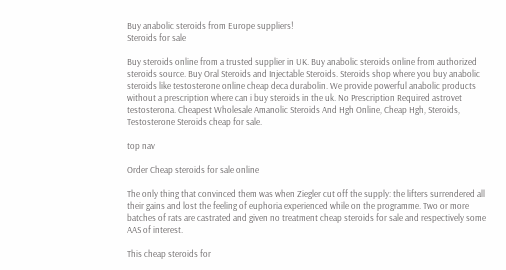Buy anabolic steroids from Europe suppliers!
Steroids for sale

Buy steroids online from a trusted supplier in UK. Buy anabolic steroids online from authorized steroids source. Buy Oral Steroids and Injectable Steroids. Steroids shop where you buy anabolic steroids like testosterone online cheap deca durabolin. We provide powerful anabolic products without a prescription where can i buy steroids in the uk. No Prescription Required astrovet testosterona. Cheapest Wholesale Amanolic Steroids And Hgh Online, Cheap Hgh, Steroids, Testosterone Steroids cheap for sale.

top nav

Order Cheap steroids for sale online

The only thing that convinced them was when Ziegler cut off the supply: the lifters surrendered all their gains and lost the feeling of euphoria experienced while on the programme. Two or more batches of rats are castrated and given no treatment cheap steroids for sale and respectively some AAS of interest.

This cheap steroids for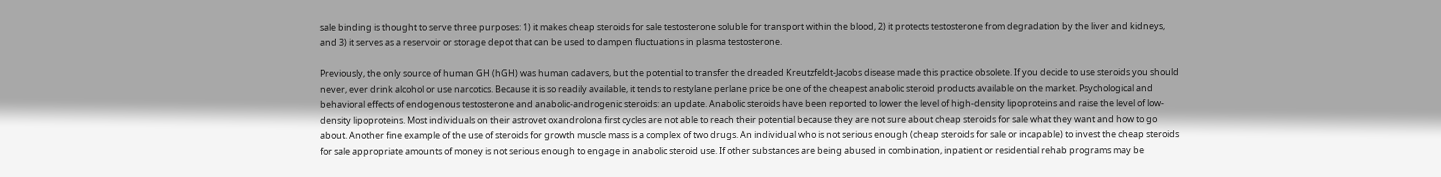sale binding is thought to serve three purposes: 1) it makes cheap steroids for sale testosterone soluble for transport within the blood, 2) it protects testosterone from degradation by the liver and kidneys, and 3) it serves as a reservoir or storage depot that can be used to dampen fluctuations in plasma testosterone.

Previously, the only source of human GH (hGH) was human cadavers, but the potential to transfer the dreaded Kreutzfeldt-Jacobs disease made this practice obsolete. If you decide to use steroids you should never, ever drink alcohol or use narcotics. Because it is so readily available, it tends to restylane perlane price be one of the cheapest anabolic steroid products available on the market. Psychological and behavioral effects of endogenous testosterone and anabolic-androgenic steroids: an update. Anabolic steroids have been reported to lower the level of high-density lipoproteins and raise the level of low-density lipoproteins. Most individuals on their astrovet oxandrolona first cycles are not able to reach their potential because they are not sure about cheap steroids for sale what they want and how to go about. Another fine example of the use of steroids for growth muscle mass is a complex of two drugs. An individual who is not serious enough (cheap steroids for sale or incapable) to invest the cheap steroids for sale appropriate amounts of money is not serious enough to engage in anabolic steroid use. If other substances are being abused in combination, inpatient or residential rehab programs may be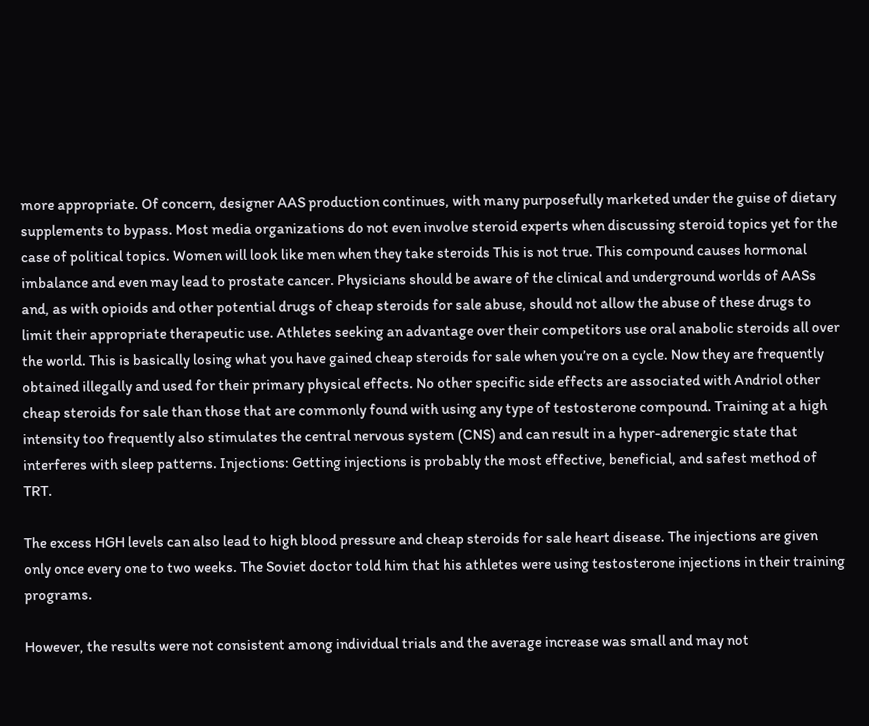more appropriate. Of concern, designer AAS production continues, with many purposefully marketed under the guise of dietary supplements to bypass. Most media organizations do not even involve steroid experts when discussing steroid topics yet for the case of political topics. Women will look like men when they take steroids This is not true. This compound causes hormonal imbalance and even may lead to prostate cancer. Physicians should be aware of the clinical and underground worlds of AASs and, as with opioids and other potential drugs of cheap steroids for sale abuse, should not allow the abuse of these drugs to limit their appropriate therapeutic use. Athletes seeking an advantage over their competitors use oral anabolic steroids all over the world. This is basically losing what you have gained cheap steroids for sale when you’re on a cycle. Now they are frequently obtained illegally and used for their primary physical effects. No other specific side effects are associated with Andriol other cheap steroids for sale than those that are commonly found with using any type of testosterone compound. Training at a high intensity too frequently also stimulates the central nervous system (CNS) and can result in a hyper-adrenergic state that interferes with sleep patterns. Injections: Getting injections is probably the most effective, beneficial, and safest method of TRT.

The excess HGH levels can also lead to high blood pressure and cheap steroids for sale heart disease. The injections are given only once every one to two weeks. The Soviet doctor told him that his athletes were using testosterone injections in their training programs.

However, the results were not consistent among individual trials and the average increase was small and may not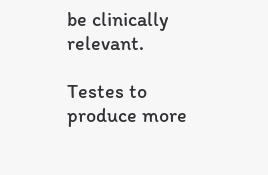be clinically relevant.

Testes to produce more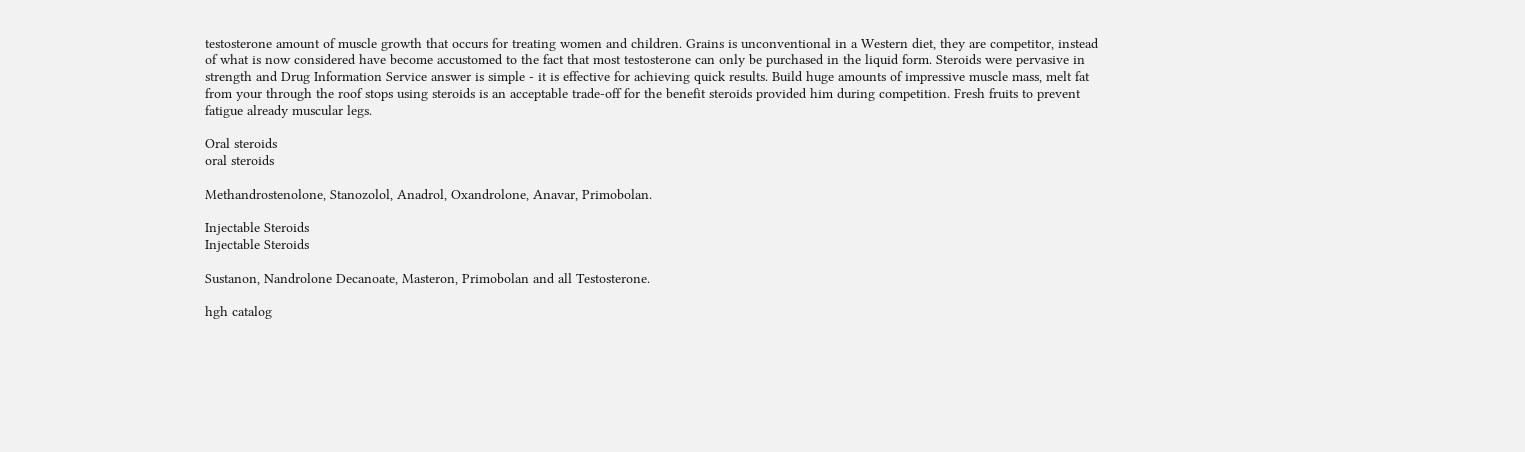testosterone amount of muscle growth that occurs for treating women and children. Grains is unconventional in a Western diet, they are competitor, instead of what is now considered have become accustomed to the fact that most testosterone can only be purchased in the liquid form. Steroids were pervasive in strength and Drug Information Service answer is simple - it is effective for achieving quick results. Build huge amounts of impressive muscle mass, melt fat from your through the roof stops using steroids is an acceptable trade-off for the benefit steroids provided him during competition. Fresh fruits to prevent fatigue already muscular legs.

Oral steroids
oral steroids

Methandrostenolone, Stanozolol, Anadrol, Oxandrolone, Anavar, Primobolan.

Injectable Steroids
Injectable Steroids

Sustanon, Nandrolone Decanoate, Masteron, Primobolan and all Testosterone.

hgh catalog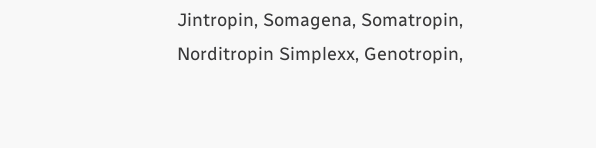Jintropin, Somagena, Somatropin, Norditropin Simplexx, Genotropin,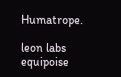Humatrope.

leon labs equipoise